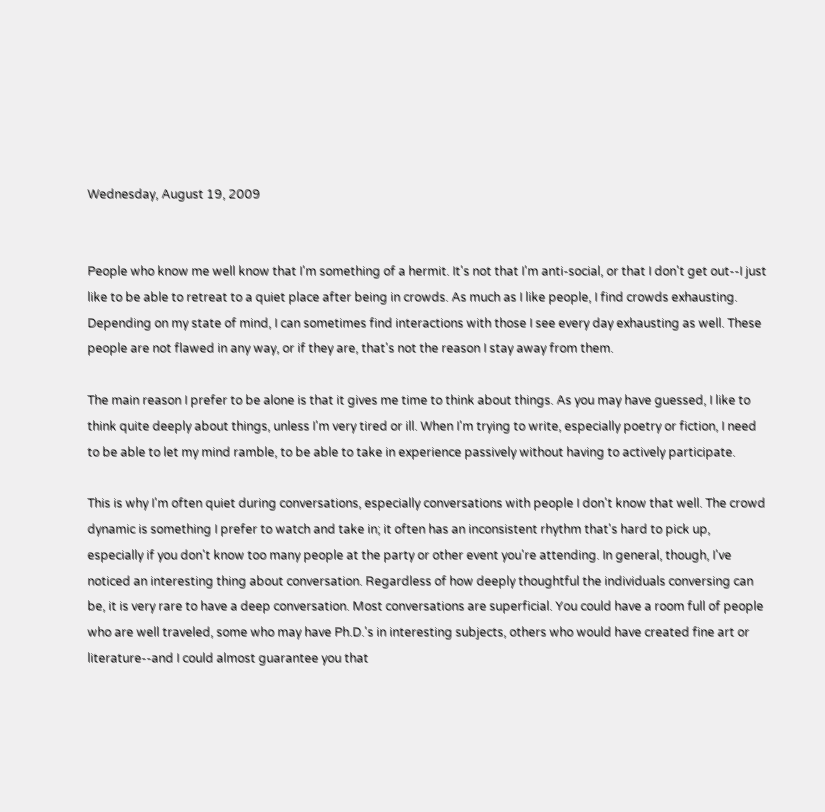Wednesday, August 19, 2009


People who know me well know that I'm something of a hermit. It's not that I'm anti-social, or that I don't get out--I just like to be able to retreat to a quiet place after being in crowds. As much as I like people, I find crowds exhausting. Depending on my state of mind, I can sometimes find interactions with those I see every day exhausting as well. These people are not flawed in any way, or if they are, that's not the reason I stay away from them.

The main reason I prefer to be alone is that it gives me time to think about things. As you may have guessed, I like to think quite deeply about things, unless I'm very tired or ill. When I'm trying to write, especially poetry or fiction, I need to be able to let my mind ramble, to be able to take in experience passively without having to actively participate.

This is why I'm often quiet during conversations, especially conversations with people I don't know that well. The crowd dynamic is something I prefer to watch and take in; it often has an inconsistent rhythm that's hard to pick up, especially if you don't know too many people at the party or other event you're attending. In general, though, I've noticed an interesting thing about conversation. Regardless of how deeply thoughtful the individuals conversing can be, it is very rare to have a deep conversation. Most conversations are superficial. You could have a room full of people who are well traveled, some who may have Ph.D.'s in interesting subjects, others who would have created fine art or literature--and I could almost guarantee you that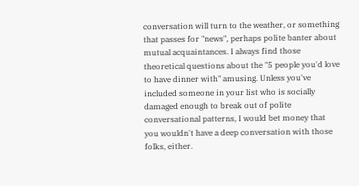conversation will turn to the weather, or something that passes for "news", perhaps polite banter about mutual acquaintances. I always find those theoretical questions about the "5 people you'd love to have dinner with" amusing. Unless you've included someone in your list who is socially damaged enough to break out of polite conversational patterns, I would bet money that you wouldn't have a deep conversation with those folks, either.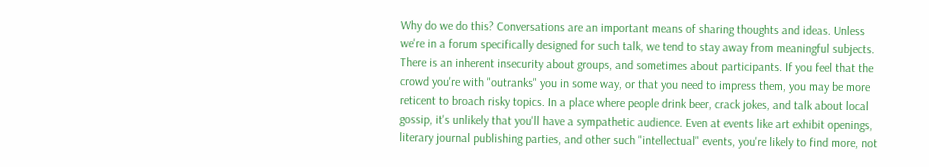Why do we do this? Conversations are an important means of sharing thoughts and ideas. Unless we're in a forum specifically designed for such talk, we tend to stay away from meaningful subjects. There is an inherent insecurity about groups, and sometimes about participants. If you feel that the crowd you're with "outranks" you in some way, or that you need to impress them, you may be more reticent to broach risky topics. In a place where people drink beer, crack jokes, and talk about local gossip, it's unlikely that you'll have a sympathetic audience. Even at events like art exhibit openings, literary journal publishing parties, and other such "intellectual" events, you're likely to find more, not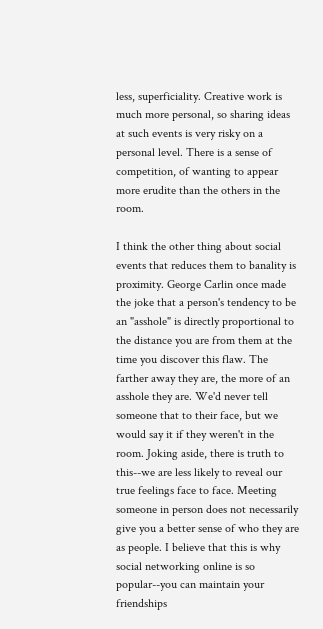less, superficiality. Creative work is much more personal, so sharing ideas at such events is very risky on a personal level. There is a sense of competition, of wanting to appear more erudite than the others in the room.

I think the other thing about social events that reduces them to banality is proximity. George Carlin once made the joke that a person's tendency to be an "asshole" is directly proportional to the distance you are from them at the time you discover this flaw. The farther away they are, the more of an asshole they are. We'd never tell someone that to their face, but we would say it if they weren't in the room. Joking aside, there is truth to this--we are less likely to reveal our true feelings face to face. Meeting someone in person does not necessarily give you a better sense of who they are as people. I believe that this is why social networking online is so popular--you can maintain your friendships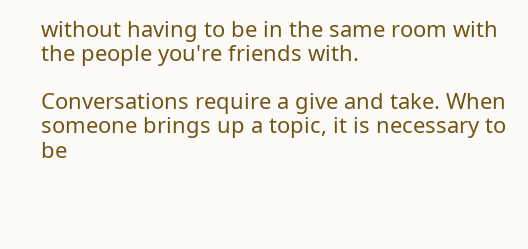without having to be in the same room with the people you're friends with.

Conversations require a give and take. When someone brings up a topic, it is necessary to be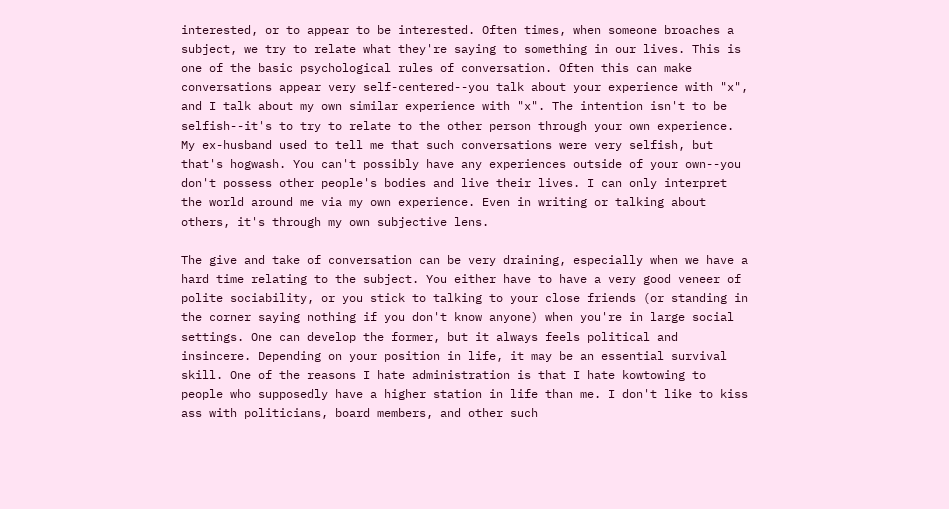interested, or to appear to be interested. Often times, when someone broaches a subject, we try to relate what they're saying to something in our lives. This is one of the basic psychological rules of conversation. Often this can make conversations appear very self-centered--you talk about your experience with "x", and I talk about my own similar experience with "x". The intention isn't to be selfish--it's to try to relate to the other person through your own experience. My ex-husband used to tell me that such conversations were very selfish, but that's hogwash. You can't possibly have any experiences outside of your own--you don't possess other people's bodies and live their lives. I can only interpret the world around me via my own experience. Even in writing or talking about others, it's through my own subjective lens.

The give and take of conversation can be very draining, especially when we have a hard time relating to the subject. You either have to have a very good veneer of polite sociability, or you stick to talking to your close friends (or standing in the corner saying nothing if you don't know anyone) when you're in large social settings. One can develop the former, but it always feels political and insincere. Depending on your position in life, it may be an essential survival skill. One of the reasons I hate administration is that I hate kowtowing to people who supposedly have a higher station in life than me. I don't like to kiss ass with politicians, board members, and other such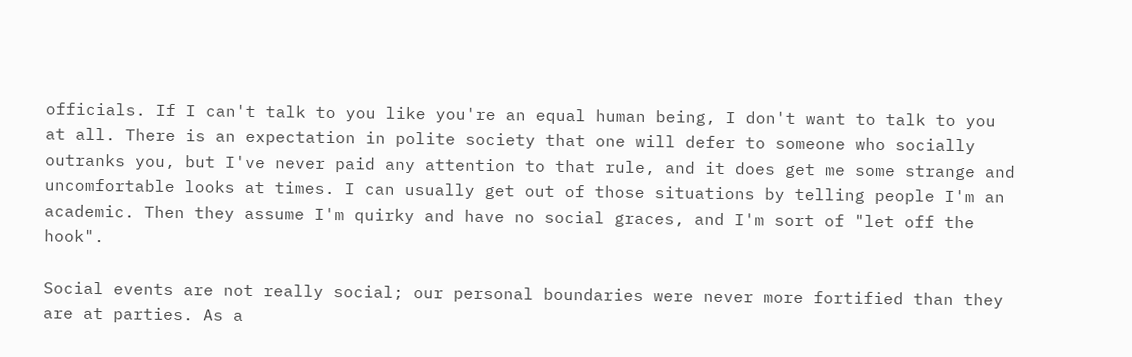officials. If I can't talk to you like you're an equal human being, I don't want to talk to you at all. There is an expectation in polite society that one will defer to someone who socially outranks you, but I've never paid any attention to that rule, and it does get me some strange and uncomfortable looks at times. I can usually get out of those situations by telling people I'm an academic. Then they assume I'm quirky and have no social graces, and I'm sort of "let off the hook".

Social events are not really social; our personal boundaries were never more fortified than they are at parties. As a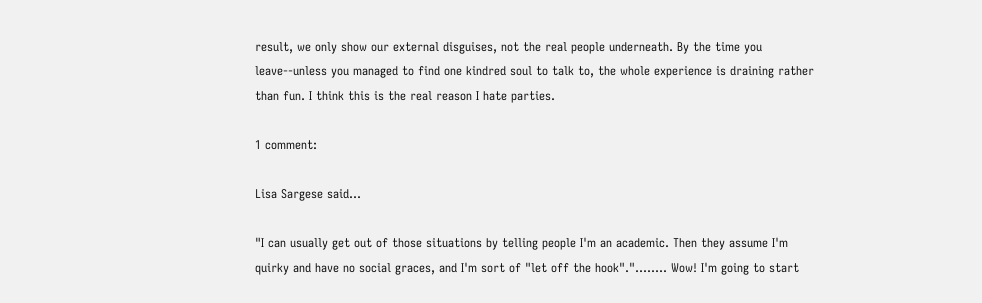result, we only show our external disguises, not the real people underneath. By the time you leave--unless you managed to find one kindred soul to talk to, the whole experience is draining rather than fun. I think this is the real reason I hate parties.

1 comment:

Lisa Sargese said...

"I can usually get out of those situations by telling people I'm an academic. Then they assume I'm quirky and have no social graces, and I'm sort of "let off the hook"."........ Wow! I'm going to start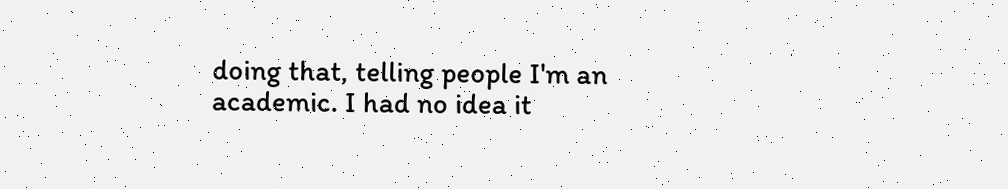doing that, telling people I'm an academic. I had no idea it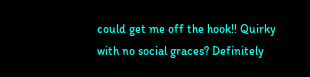could get me off the hook!! Quirky with no social graces? Definitely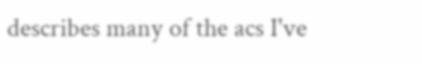describes many of the acs I've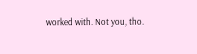worked with. Not you, tho.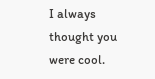I always thought you were cool.